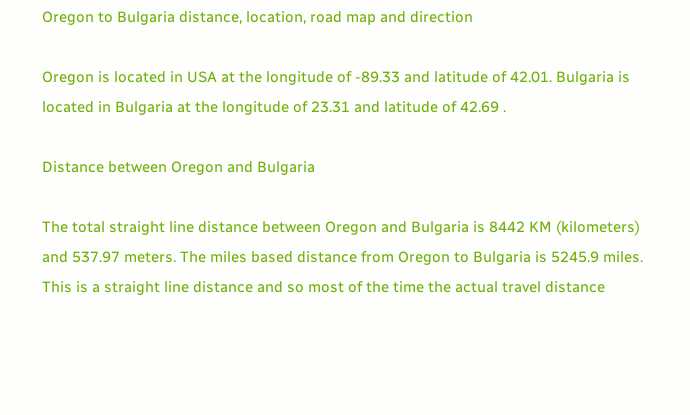Oregon to Bulgaria distance, location, road map and direction

Oregon is located in USA at the longitude of -89.33 and latitude of 42.01. Bulgaria is located in Bulgaria at the longitude of 23.31 and latitude of 42.69 .

Distance between Oregon and Bulgaria

The total straight line distance between Oregon and Bulgaria is 8442 KM (kilometers) and 537.97 meters. The miles based distance from Oregon to Bulgaria is 5245.9 miles. This is a straight line distance and so most of the time the actual travel distance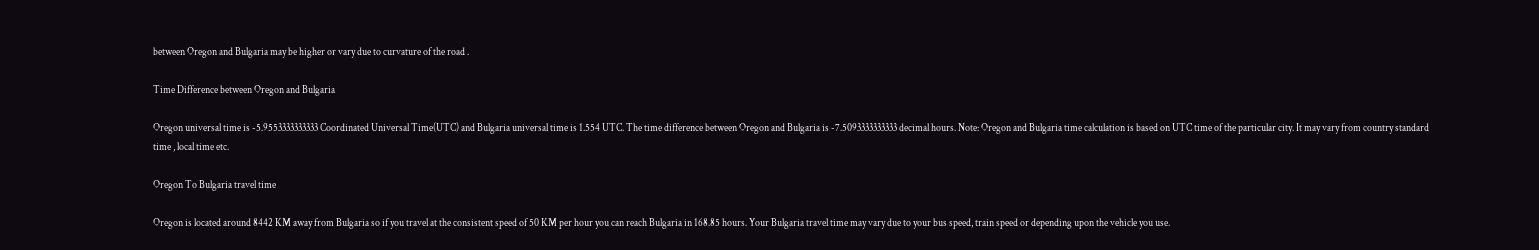between Oregon and Bulgaria may be higher or vary due to curvature of the road .

Time Difference between Oregon and Bulgaria

Oregon universal time is -5.9553333333333 Coordinated Universal Time(UTC) and Bulgaria universal time is 1.554 UTC. The time difference between Oregon and Bulgaria is -7.5093333333333 decimal hours. Note: Oregon and Bulgaria time calculation is based on UTC time of the particular city. It may vary from country standard time , local time etc.

Oregon To Bulgaria travel time

Oregon is located around 8442 KM away from Bulgaria so if you travel at the consistent speed of 50 KM per hour you can reach Bulgaria in 168.85 hours. Your Bulgaria travel time may vary due to your bus speed, train speed or depending upon the vehicle you use.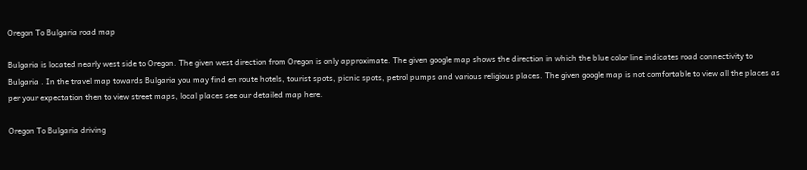Oregon To Bulgaria road map

Bulgaria is located nearly west side to Oregon. The given west direction from Oregon is only approximate. The given google map shows the direction in which the blue color line indicates road connectivity to Bulgaria . In the travel map towards Bulgaria you may find en route hotels, tourist spots, picnic spots, petrol pumps and various religious places. The given google map is not comfortable to view all the places as per your expectation then to view street maps, local places see our detailed map here.

Oregon To Bulgaria driving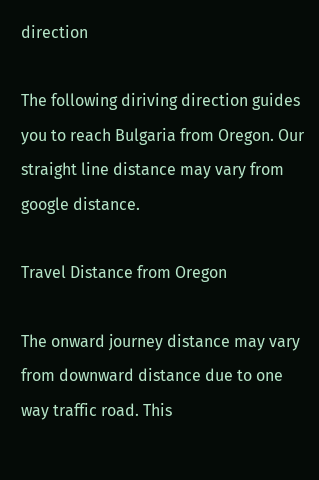direction

The following diriving direction guides you to reach Bulgaria from Oregon. Our straight line distance may vary from google distance.

Travel Distance from Oregon

The onward journey distance may vary from downward distance due to one way traffic road. This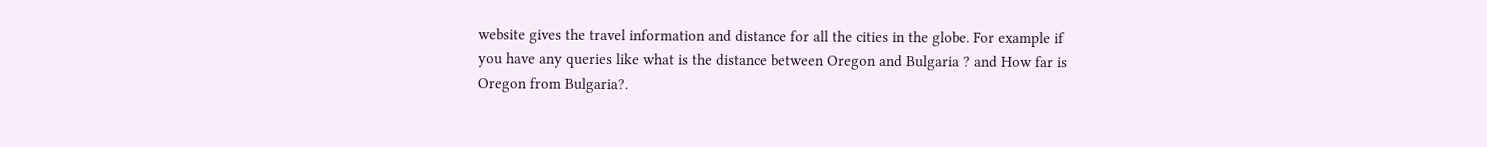website gives the travel information and distance for all the cities in the globe. For example if you have any queries like what is the distance between Oregon and Bulgaria ? and How far is Oregon from Bulgaria?.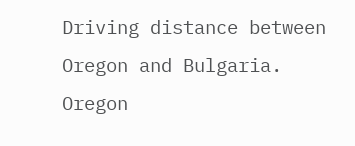Driving distance between Oregon and Bulgaria. Oregon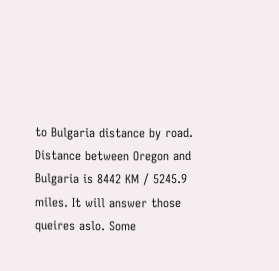to Bulgaria distance by road. Distance between Oregon and Bulgaria is 8442 KM / 5245.9 miles. It will answer those queires aslo. Some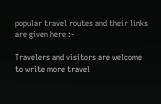popular travel routes and their links are given here :-

Travelers and visitors are welcome to write more travel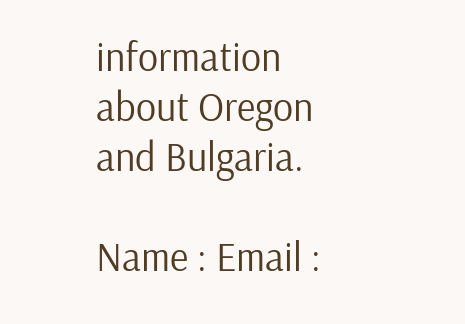information about Oregon and Bulgaria.

Name : Email :